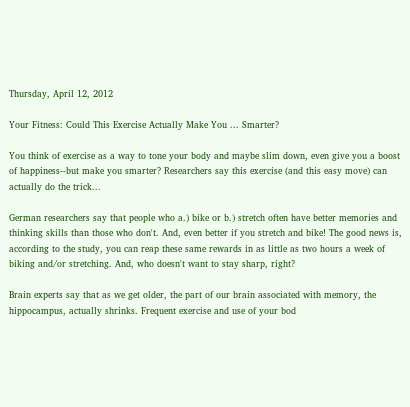Thursday, April 12, 2012

Your Fitness: Could This Exercise Actually Make You ... Smarter?

You think of exercise as a way to tone your body and maybe slim down, even give you a boost of happiness--but make you smarter? Researchers say this exercise (and this easy move) can actually do the trick...

German researchers say that people who a.) bike or b.) stretch often have better memories and thinking skills than those who don't. And, even better if you stretch and bike! The good news is, according to the study, you can reap these same rewards in as little as two hours a week of biking and/or stretching. And, who doesn't want to stay sharp, right?

Brain experts say that as we get older, the part of our brain associated with memory, the hippocampus, actually shrinks. Frequent exercise and use of your bod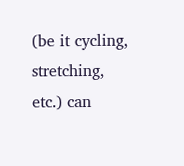(be it cycling, stretching, etc.) can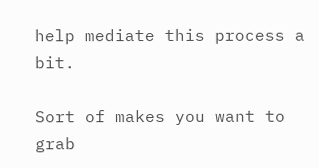help mediate this process a bit.

Sort of makes you want to grab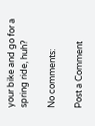your bike and go for a spring ride, huh?

No comments:

Post a Comment